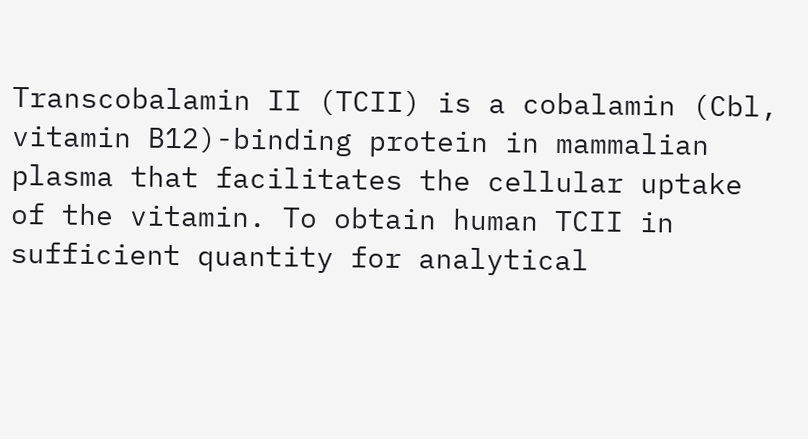Transcobalamin II (TCII) is a cobalamin (Cbl, vitamin B12)-binding protein in mammalian plasma that facilitates the cellular uptake of the vitamin. To obtain human TCII in sufficient quantity for analytical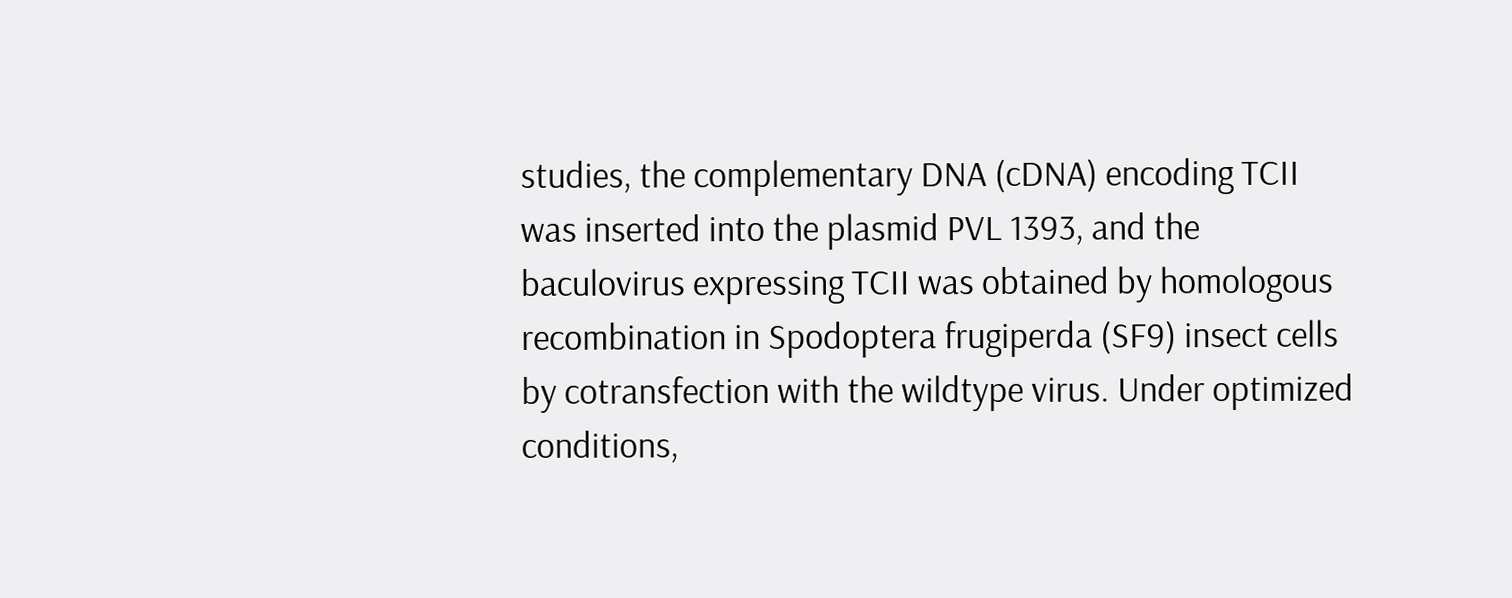studies, the complementary DNA (cDNA) encoding TCII was inserted into the plasmid PVL 1393, and the baculovirus expressing TCII was obtained by homologous recombination in Spodoptera frugiperda (SF9) insect cells by cotransfection with the wildtype virus. Under optimized conditions,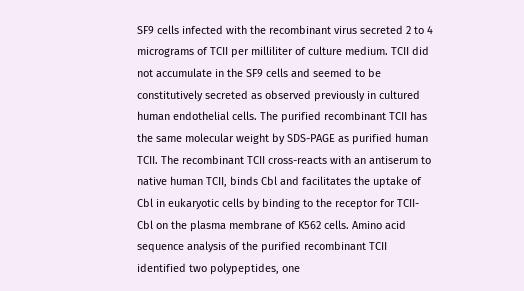SF9 cells infected with the recombinant virus secreted 2 to 4 micrograms of TCII per milliliter of culture medium. TCII did not accumulate in the SF9 cells and seemed to be constitutively secreted as observed previously in cultured human endothelial cells. The purified recombinant TCII has the same molecular weight by SDS-PAGE as purified human TCII. The recombinant TCII cross-reacts with an antiserum to native human TCII, binds Cbl and facilitates the uptake of Cbl in eukaryotic cells by binding to the receptor for TCII-Cbl on the plasma membrane of K562 cells. Amino acid sequence analysis of the purified recombinant TCII identified two polypeptides, one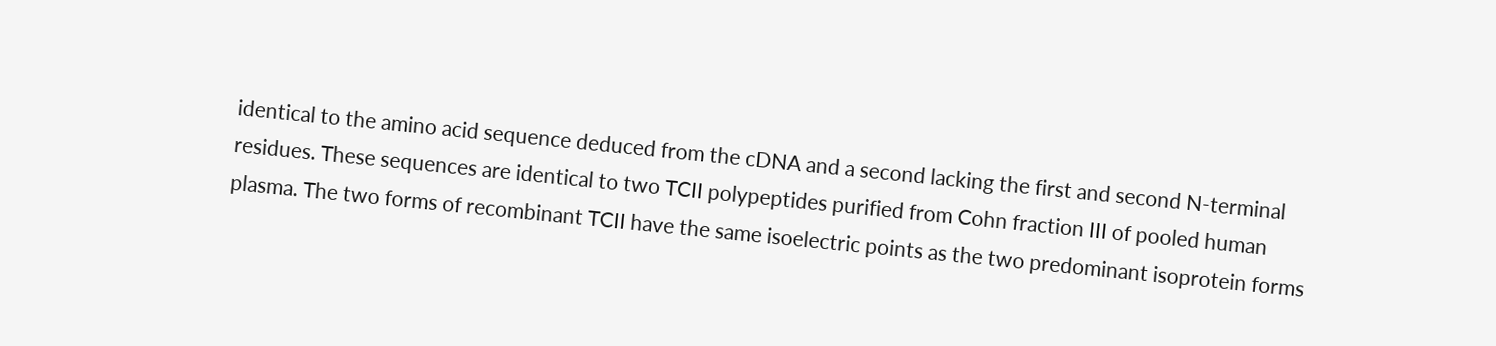identical to the amino acid sequence deduced from the cDNA and a second lacking the first and second N-terminal residues. These sequences are identical to two TCII polypeptides purified from Cohn fraction III of pooled human plasma. The two forms of recombinant TCII have the same isoelectric points as the two predominant isoprotein forms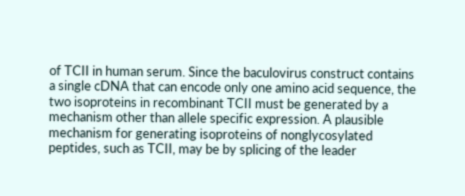of TCII in human serum. Since the baculovirus construct contains a single cDNA that can encode only one amino acid sequence, the two isoproteins in recombinant TCII must be generated by a mechanism other than allele specific expression. A plausible mechanism for generating isoproteins of nonglycosylated peptides, such as TCII, may be by splicing of the leader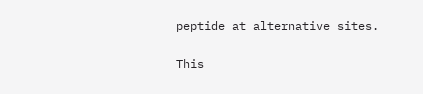peptide at alternative sites.

This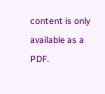content is only available as a PDF.